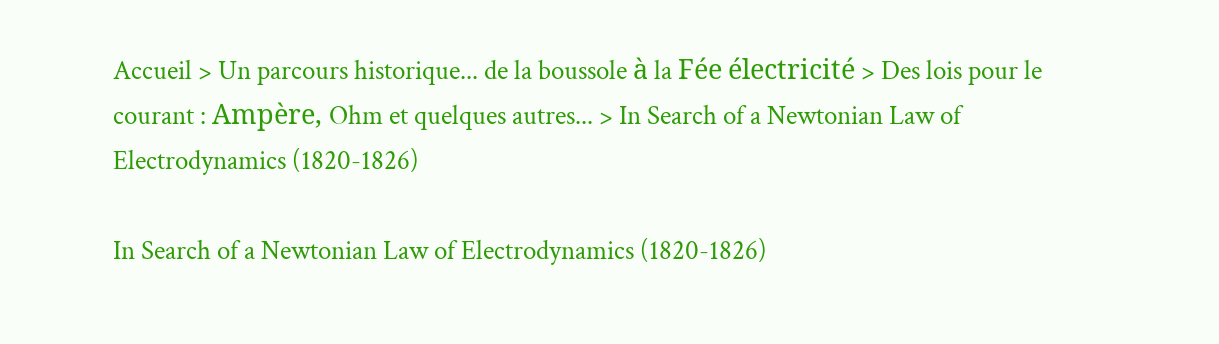Accueil > Un parcours historique... de la boussole à la Fée électricité > Des lois pour le courant : Ampère, Ohm et quelques autres... > In Search of a Newtonian Law of Electrodynamics (1820-1826)

In Search of a Newtonian Law of Electrodynamics (1820-1826)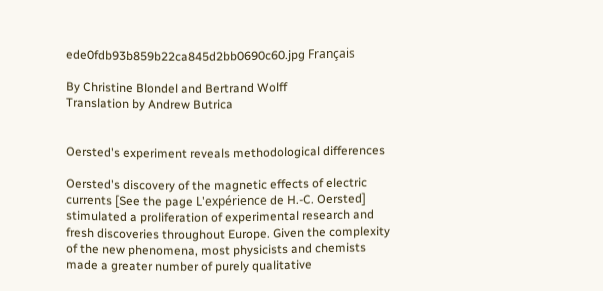ede0fdb93b859b22ca845d2bb0690c60.jpg Français

By Christine Blondel and Bertrand Wolff
Translation by Andrew Butrica


Oersted's experiment reveals methodological differences

Oersted's discovery of the magnetic effects of electric currents [See the page L'expérience de H.-C. Oersted] stimulated a proliferation of experimental research and fresh discoveries throughout Europe. Given the complexity of the new phenomena, most physicists and chemists made a greater number of purely qualitative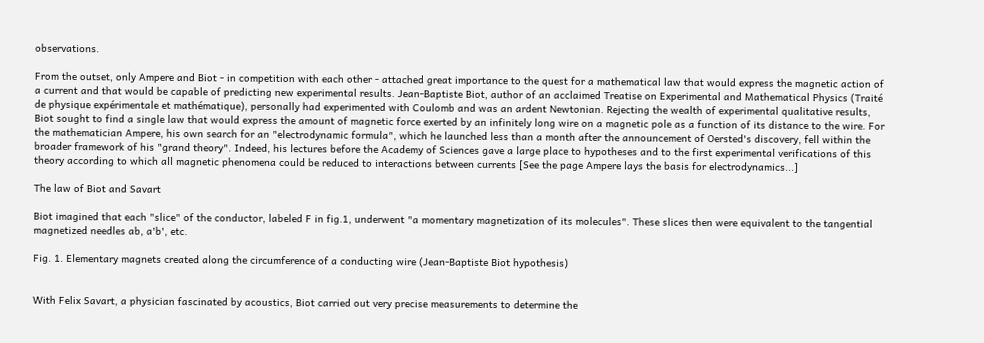observations.

From the outset, only Ampere and Biot - in competition with each other - attached great importance to the quest for a mathematical law that would express the magnetic action of a current and that would be capable of predicting new experimental results. Jean-Baptiste Biot, author of an acclaimed Treatise on Experimental and Mathematical Physics (Traité de physique expérimentale et mathématique), personally had experimented with Coulomb and was an ardent Newtonian. Rejecting the wealth of experimental qualitative results, Biot sought to find a single law that would express the amount of magnetic force exerted by an infinitely long wire on a magnetic pole as a function of its distance to the wire. For the mathematician Ampere, his own search for an "electrodynamic formula", which he launched less than a month after the announcement of Oersted's discovery, fell within the broader framework of his "grand theory". Indeed, his lectures before the Academy of Sciences gave a large place to hypotheses and to the first experimental verifications of this theory according to which all magnetic phenomena could be reduced to interactions between currents [See the page Ampere lays the basis for electrodynamics...]

The law of Biot and Savart

Biot imagined that each "slice" of the conductor, labeled F in fig.1, underwent "a momentary magnetization of its molecules". These slices then were equivalent to the tangential magnetized needles ab, a'b', etc.

Fig. 1. Elementary magnets created along the circumference of a conducting wire (Jean-Baptiste Biot hypothesis)


With Felix Savart, a physician fascinated by acoustics, Biot carried out very precise measurements to determine the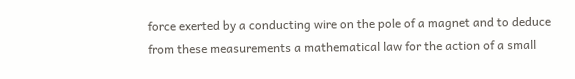force exerted by a conducting wire on the pole of a magnet and to deduce from these measurements a mathematical law for the action of a small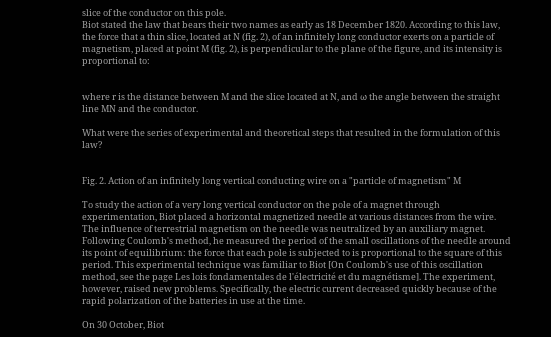slice of the conductor on this pole.
Biot stated the law that bears their two names as early as 18 December 1820. According to this law, the force that a thin slice, located at N (fig. 2), of an infinitely long conductor exerts on a particle of magnetism, placed at point M (fig. 2), is perpendicular to the plane of the figure, and its intensity is proportional to:


where r is the distance between M and the slice located at N, and ω the angle between the straight line MN and the conductor.

What were the series of experimental and theoretical steps that resulted in the formulation of this law?


Fig. 2. Action of an infinitely long vertical conducting wire on a "particle of magnetism" M

To study the action of a very long vertical conductor on the pole of a magnet through experimentation, Biot placed a horizontal magnetized needle at various distances from the wire. The influence of terrestrial magnetism on the needle was neutralized by an auxiliary magnet. Following Coulomb's method, he measured the period of the small oscillations of the needle around its point of equilibrium: the force that each pole is subjected to is proportional to the square of this period. This experimental technique was familiar to Biot [On Coulomb's use of this oscillation method, see the page Les lois fondamentales de l'électricité et du magnétisme]. The experiment, however, raised new problems. Specifically, the electric current decreased quickly because of the rapid polarization of the batteries in use at the time.

On 30 October, Biot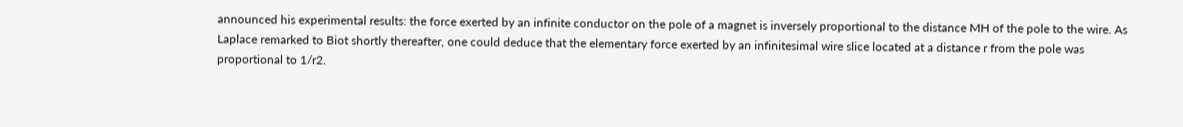announced his experimental results: the force exerted by an infinite conductor on the pole of a magnet is inversely proportional to the distance MH of the pole to the wire. As Laplace remarked to Biot shortly thereafter, one could deduce that the elementary force exerted by an infinitesimal wire slice located at a distance r from the pole was proportional to 1/r2.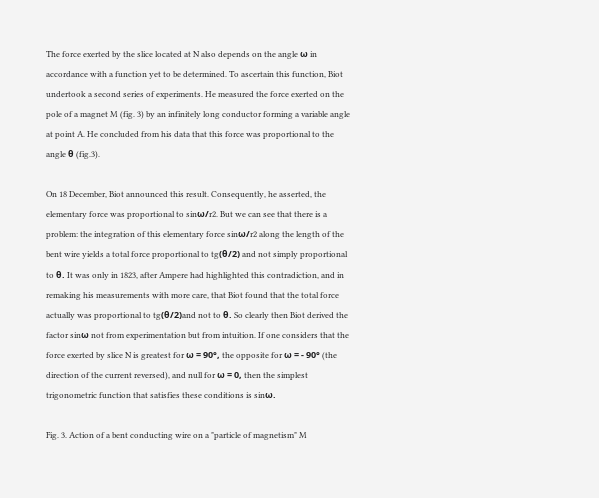The force exerted by the slice located at N also depends on the angle ω in accordance with a function yet to be determined. To ascertain this function, Biot undertook a second series of experiments. He measured the force exerted on the pole of a magnet M (fig. 3) by an infinitely long conductor forming a variable angle at point A. He concluded from his data that this force was proportional to the angle θ (fig.3).

On 18 December, Biot announced this result. Consequently, he asserted, the elementary force was proportional to sinω/r2. But we can see that there is a problem: the integration of this elementary force sinω/r2 along the length of the bent wire yields a total force proportional to tg(θ/2) and not simply proportional to θ. It was only in 1823, after Ampere had highlighted this contradiction, and in remaking his measurements with more care, that Biot found that the total force actually was proportional to tg(θ/2)and not to θ. So clearly then Biot derived the factor sinω not from experimentation but from intuition. If one considers that the force exerted by slice N is greatest for ω = 90°, the opposite for ω = - 90° (the direction of the current reversed), and null for ω = 0, then the simplest trigonometric function that satisfies these conditions is sinω.

Fig. 3. Action of a bent conducting wire on a "particle of magnetism" M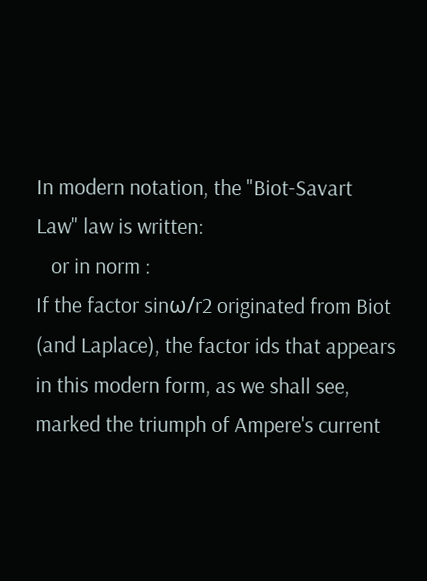In modern notation, the "Biot-Savart Law" law is written:
   or in norm :
If the factor sinω/r2 originated from Biot (and Laplace), the factor ids that appears in this modern form, as we shall see, marked the triumph of Ampere's current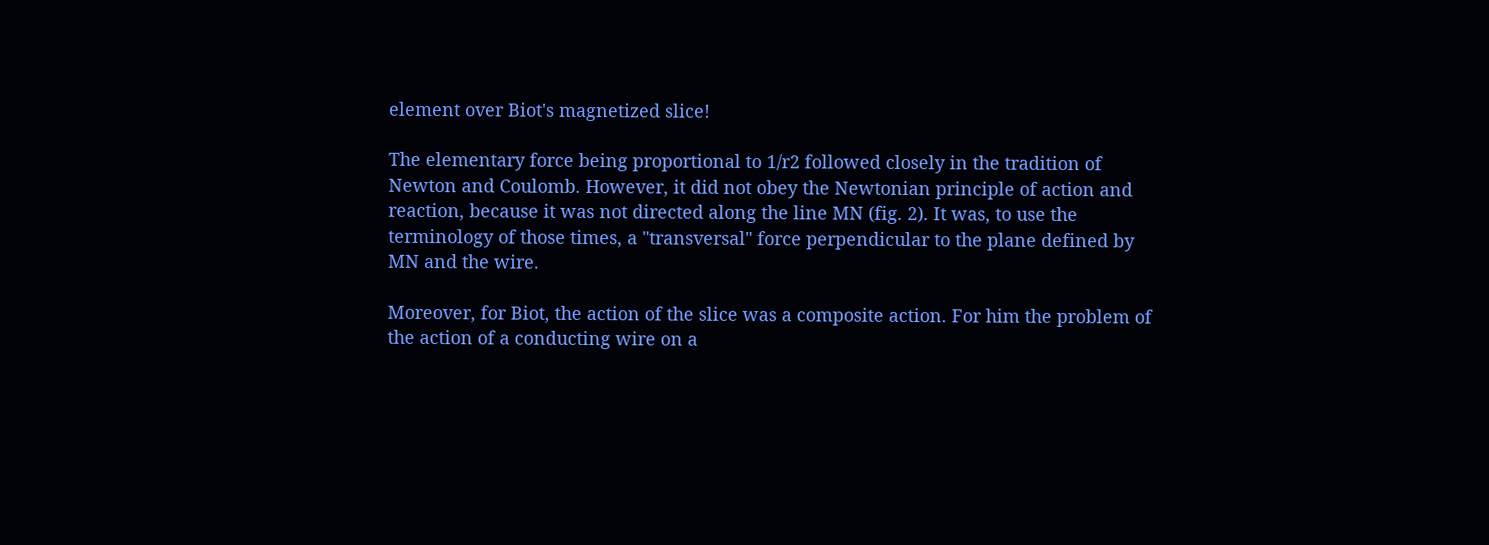element over Biot's magnetized slice!

The elementary force being proportional to 1/r2 followed closely in the tradition of Newton and Coulomb. However, it did not obey the Newtonian principle of action and reaction, because it was not directed along the line MN (fig. 2). It was, to use the terminology of those times, a "transversal" force perpendicular to the plane defined by MN and the wire.

Moreover, for Biot, the action of the slice was a composite action. For him the problem of the action of a conducting wire on a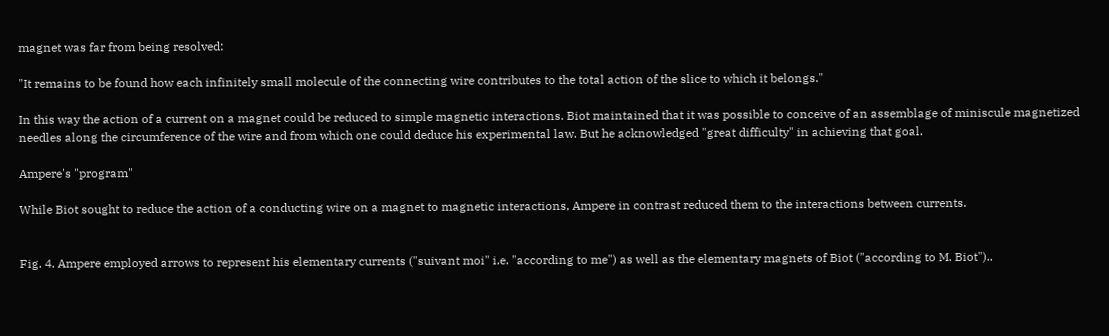magnet was far from being resolved:

"It remains to be found how each infinitely small molecule of the connecting wire contributes to the total action of the slice to which it belongs."

In this way the action of a current on a magnet could be reduced to simple magnetic interactions. Biot maintained that it was possible to conceive of an assemblage of miniscule magnetized needles along the circumference of the wire and from which one could deduce his experimental law. But he acknowledged "great difficulty" in achieving that goal.

Ampere's "program"

While Biot sought to reduce the action of a conducting wire on a magnet to magnetic interactions, Ampere in contrast reduced them to the interactions between currents.


Fig. 4. Ampere employed arrows to represent his elementary currents ("suivant moi" i.e. "according to me") as well as the elementary magnets of Biot ("according to M. Biot")..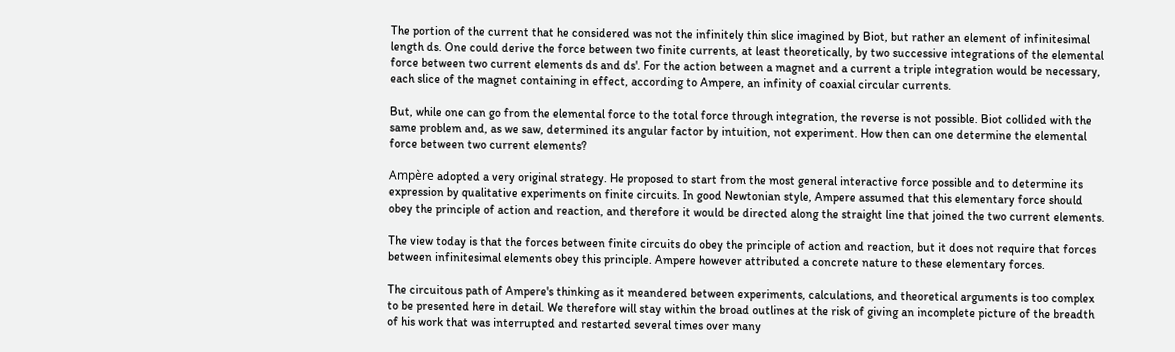The portion of the current that he considered was not the infinitely thin slice imagined by Biot, but rather an element of infinitesimal length ds. One could derive the force between two finite currents, at least theoretically, by two successive integrations of the elemental force between two current elements ds and ds'. For the action between a magnet and a current a triple integration would be necessary, each slice of the magnet containing in effect, according to Ampere, an infinity of coaxial circular currents.

But, while one can go from the elemental force to the total force through integration, the reverse is not possible. Biot collided with the same problem and, as we saw, determined its angular factor by intuition, not experiment. How then can one determine the elemental force between two current elements?

Ampère adopted a very original strategy. He proposed to start from the most general interactive force possible and to determine its expression by qualitative experiments on finite circuits. In good Newtonian style, Ampere assumed that this elementary force should obey the principle of action and reaction, and therefore it would be directed along the straight line that joined the two current elements.

The view today is that the forces between finite circuits do obey the principle of action and reaction, but it does not require that forces between infinitesimal elements obey this principle. Ampere however attributed a concrete nature to these elementary forces.

The circuitous path of Ampere's thinking as it meandered between experiments, calculations, and theoretical arguments is too complex to be presented here in detail. We therefore will stay within the broad outlines at the risk of giving an incomplete picture of the breadth of his work that was interrupted and restarted several times over many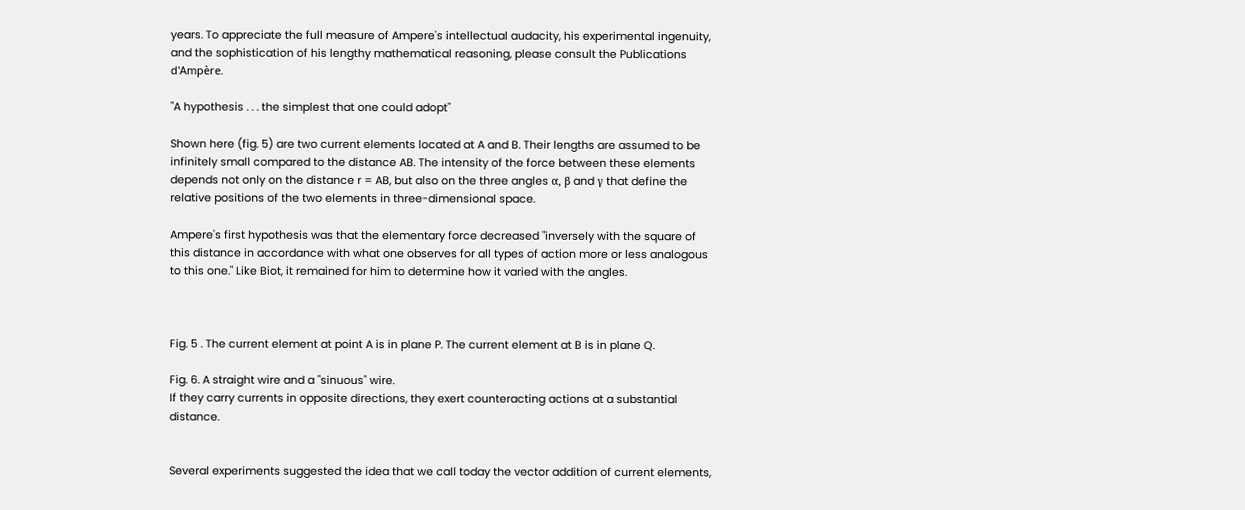years. To appreciate the full measure of Ampere's intellectual audacity, his experimental ingenuity, and the sophistication of his lengthy mathematical reasoning, please consult the Publications d'Ampère.

"A hypothesis . . . the simplest that one could adopt"

Shown here (fig. 5) are two current elements located at A and B. Their lengths are assumed to be infinitely small compared to the distance AB. The intensity of the force between these elements depends not only on the distance r = AB, but also on the three angles α, β and γ that define the relative positions of the two elements in three-dimensional space.

Ampere's first hypothesis was that the elementary force decreased "inversely with the square of this distance in accordance with what one observes for all types of action more or less analogous to this one." Like Biot, it remained for him to determine how it varied with the angles.



Fig. 5 . The current element at point A is in plane P. The current element at B is in plane Q.

Fig. 6. A straight wire and a "sinuous" wire.
If they carry currents in opposite directions, they exert counteracting actions at a substantial distance.


Several experiments suggested the idea that we call today the vector addition of current elements,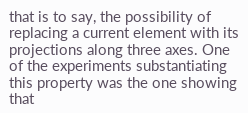that is to say, the possibility of replacing a current element with its projections along three axes. One of the experiments substantiating this property was the one showing that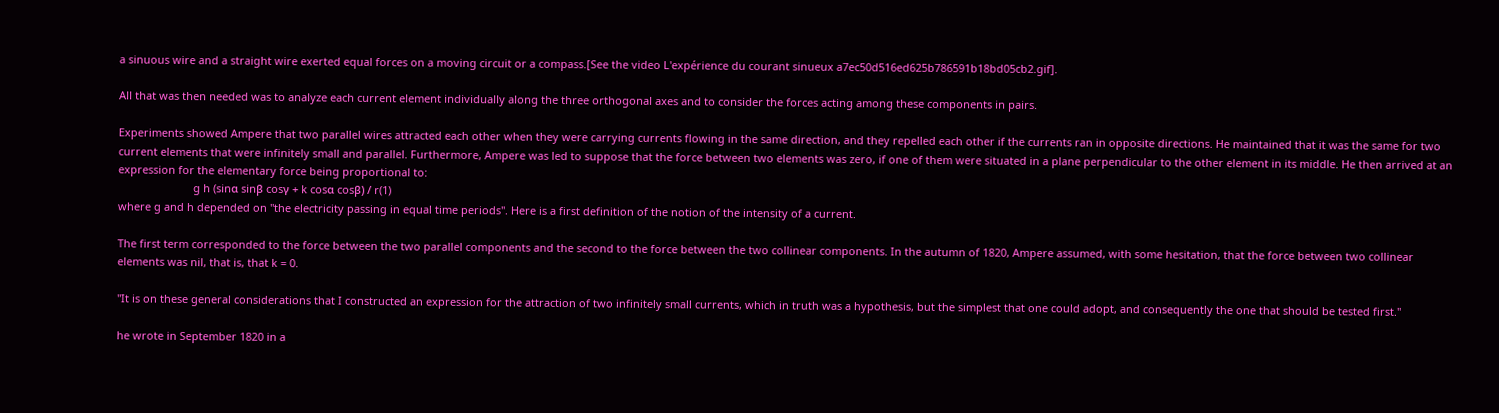a sinuous wire and a straight wire exerted equal forces on a moving circuit or a compass.[See the video L'expérience du courant sinueux a7ec50d516ed625b786591b18bd05cb2.gif].

All that was then needed was to analyze each current element individually along the three orthogonal axes and to consider the forces acting among these components in pairs.

Experiments showed Ampere that two parallel wires attracted each other when they were carrying currents flowing in the same direction, and they repelled each other if the currents ran in opposite directions. He maintained that it was the same for two current elements that were infinitely small and parallel. Furthermore, Ampere was led to suppose that the force between two elements was zero, if one of them were situated in a plane perpendicular to the other element in its middle. He then arrived at an expression for the elementary force being proportional to:
                         g h (sinα sinβ cosγ + k cosα cosβ) / r(1)
where g and h depended on "the electricity passing in equal time periods". Here is a first definition of the notion of the intensity of a current.

The first term corresponded to the force between the two parallel components and the second to the force between the two collinear components. In the autumn of 1820, Ampere assumed, with some hesitation, that the force between two collinear elements was nil, that is, that k = 0.

"It is on these general considerations that I constructed an expression for the attraction of two infinitely small currents, which in truth was a hypothesis, but the simplest that one could adopt, and consequently the one that should be tested first."

he wrote in September 1820 in a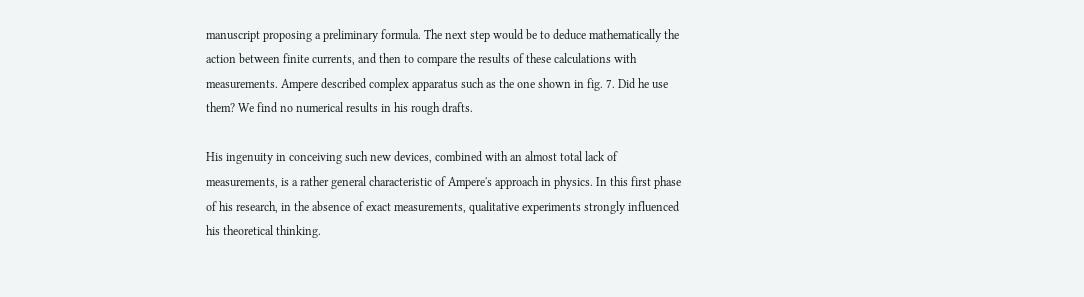manuscript proposing a preliminary formula. The next step would be to deduce mathematically the action between finite currents, and then to compare the results of these calculations with measurements. Ampere described complex apparatus such as the one shown in fig. 7. Did he use them? We find no numerical results in his rough drafts.

His ingenuity in conceiving such new devices, combined with an almost total lack of measurements, is a rather general characteristic of Ampere's approach in physics. In this first phase of his research, in the absence of exact measurements, qualitative experiments strongly influenced his theoretical thinking.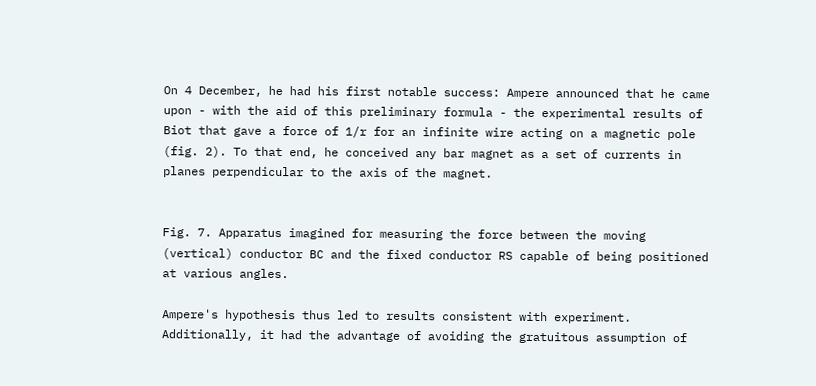On 4 December, he had his first notable success: Ampere announced that he came upon - with the aid of this preliminary formula - the experimental results of Biot that gave a force of 1/r for an infinite wire acting on a magnetic pole (fig. 2). To that end, he conceived any bar magnet as a set of currents in planes perpendicular to the axis of the magnet.


Fig. 7. Apparatus imagined for measuring the force between the moving (vertical) conductor BC and the fixed conductor RS capable of being positioned at various angles.

Ampere's hypothesis thus led to results consistent with experiment. Additionally, it had the advantage of avoiding the gratuitous assumption of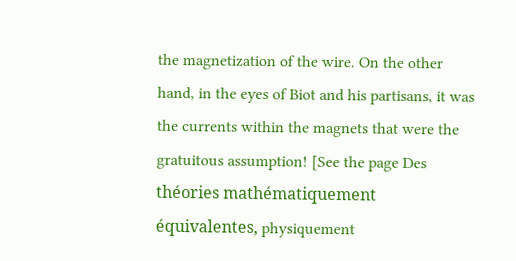the magnetization of the wire. On the other hand, in the eyes of Biot and his partisans, it was the currents within the magnets that were the gratuitous assumption! [See the page Des théories mathématiquement équivalentes, physiquement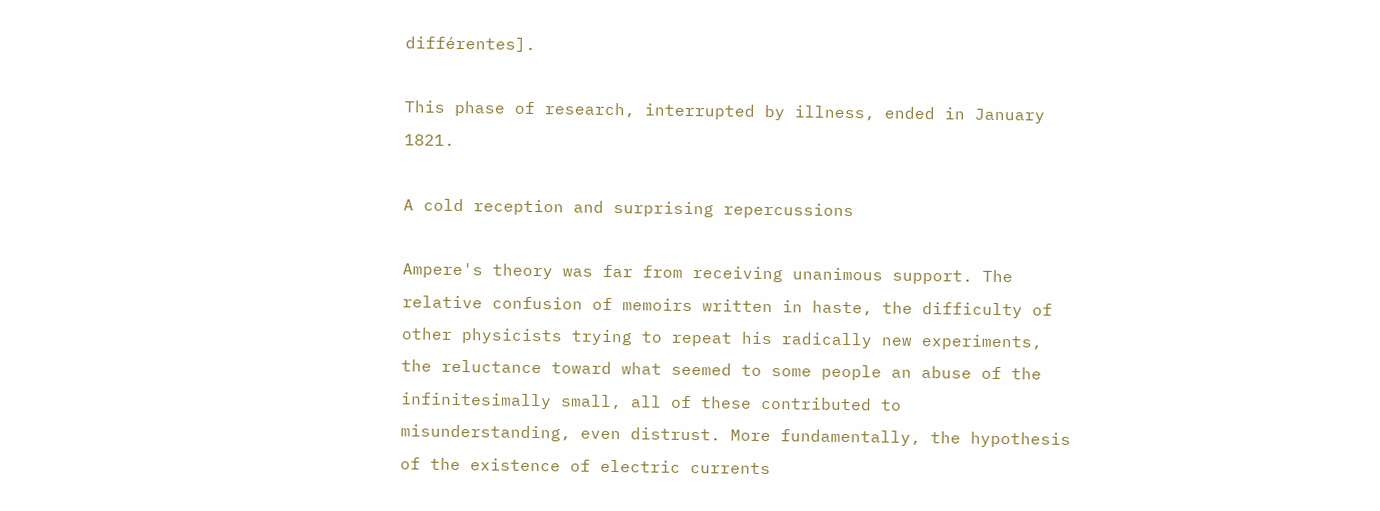différentes].

This phase of research, interrupted by illness, ended in January 1821.

A cold reception and surprising repercussions

Ampere's theory was far from receiving unanimous support. The relative confusion of memoirs written in haste, the difficulty of other physicists trying to repeat his radically new experiments, the reluctance toward what seemed to some people an abuse of the infinitesimally small, all of these contributed to misunderstanding, even distrust. More fundamentally, the hypothesis of the existence of electric currents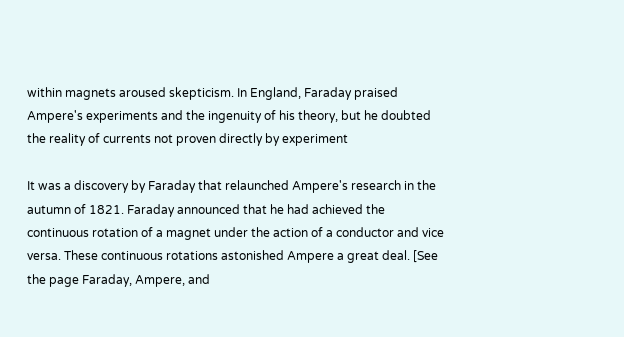within magnets aroused skepticism. In England, Faraday praised Ampere's experiments and the ingenuity of his theory, but he doubted the reality of currents not proven directly by experiment

It was a discovery by Faraday that relaunched Ampere's research in the autumn of 1821. Faraday announced that he had achieved the continuous rotation of a magnet under the action of a conductor and vice versa. These continuous rotations astonished Ampere a great deal. [See the page Faraday, Ampere, and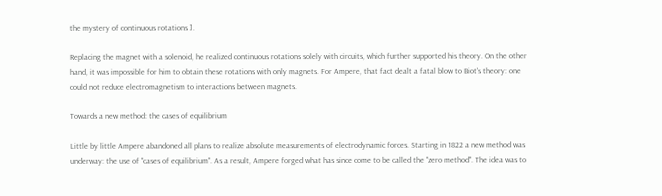the mystery of continuous rotations ].

Replacing the magnet with a solenoid, he realized continuous rotations solely with circuits, which further supported his theory. On the other hand, it was impossible for him to obtain these rotations with only magnets. For Ampere, that fact dealt a fatal blow to Biot's theory: one could not reduce electromagnetism to interactions between magnets.

Towards a new method: the cases of equilibrium

Little by little Ampere abandoned all plans to realize absolute measurements of electrodynamic forces. Starting in 1822 a new method was underway: the use of "cases of equilibrium". As a result, Ampere forged what has since come to be called the "zero method". The idea was to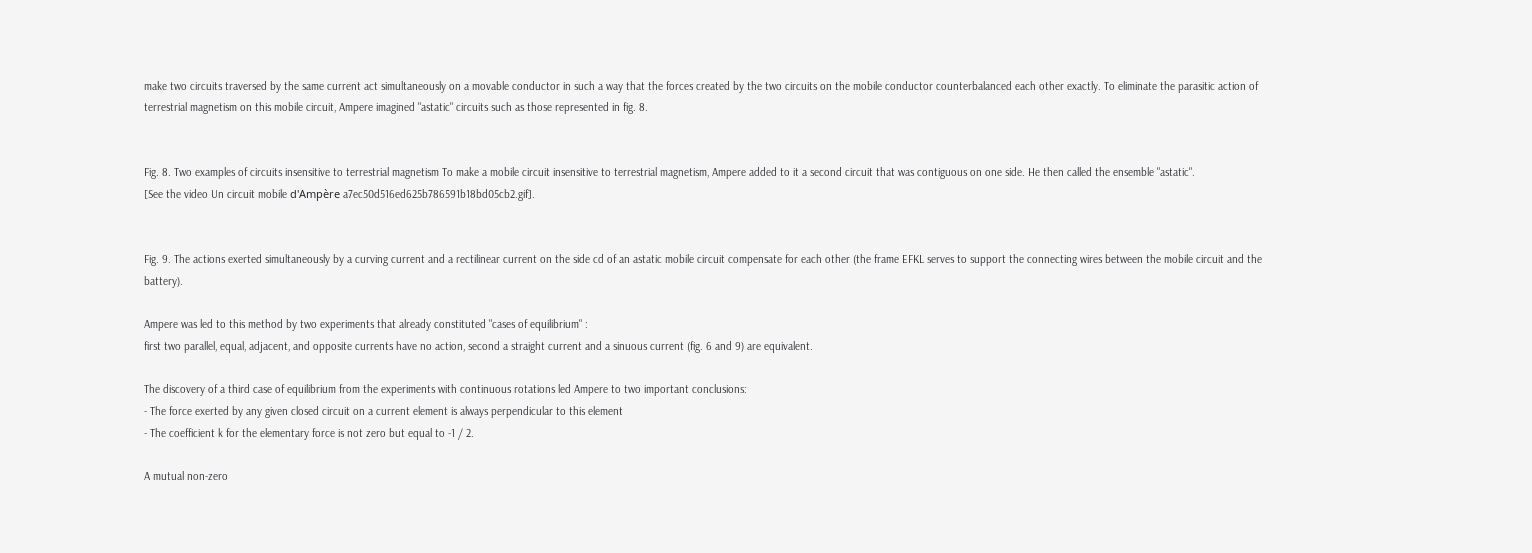make two circuits traversed by the same current act simultaneously on a movable conductor in such a way that the forces created by the two circuits on the mobile conductor counterbalanced each other exactly. To eliminate the parasitic action of terrestrial magnetism on this mobile circuit, Ampere imagined "astatic" circuits such as those represented in fig. 8.


Fig. 8. Two examples of circuits insensitive to terrestrial magnetism To make a mobile circuit insensitive to terrestrial magnetism, Ampere added to it a second circuit that was contiguous on one side. He then called the ensemble "astatic".
[See the video Un circuit mobile d'Ampère a7ec50d516ed625b786591b18bd05cb2.gif].


Fig. 9. The actions exerted simultaneously by a curving current and a rectilinear current on the side cd of an astatic mobile circuit compensate for each other (the frame EFKL serves to support the connecting wires between the mobile circuit and the battery).

Ampere was led to this method by two experiments that already constituted "cases of equilibrium" :
first two parallel, equal, adjacent, and opposite currents have no action, second a straight current and a sinuous current (fig. 6 and 9) are equivalent.

The discovery of a third case of equilibrium from the experiments with continuous rotations led Ampere to two important conclusions:
- The force exerted by any given closed circuit on a current element is always perpendicular to this element
- The coefficient k for the elementary force is not zero but equal to -1 / 2.

A mutual non-zero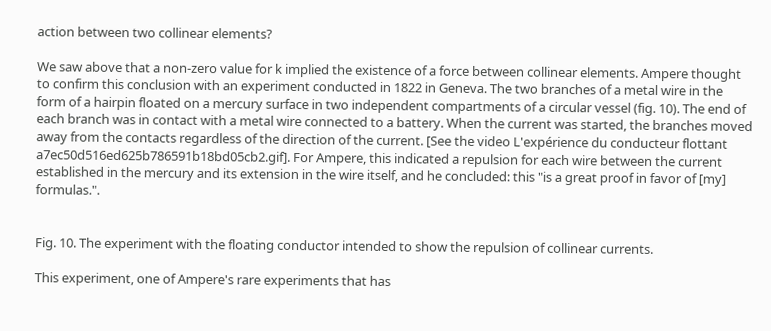action between two collinear elements?

We saw above that a non-zero value for k implied the existence of a force between collinear elements. Ampere thought to confirm this conclusion with an experiment conducted in 1822 in Geneva. The two branches of a metal wire in the form of a hairpin floated on a mercury surface in two independent compartments of a circular vessel (fig. 10). The end of each branch was in contact with a metal wire connected to a battery. When the current was started, the branches moved away from the contacts regardless of the direction of the current. [See the video L'expérience du conducteur flottant a7ec50d516ed625b786591b18bd05cb2.gif]. For Ampere, this indicated a repulsion for each wire between the current established in the mercury and its extension in the wire itself, and he concluded: this "is a great proof in favor of [my] formulas.".


Fig. 10. The experiment with the floating conductor intended to show the repulsion of collinear currents.

This experiment, one of Ampere's rare experiments that has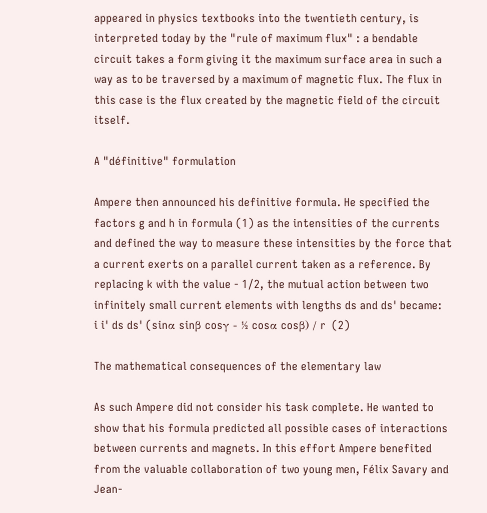appeared in physics textbooks into the twentieth century, is interpreted today by the "rule of maximum flux" : a bendable circuit takes a form giving it the maximum surface area in such a way as to be traversed by a maximum of magnetic flux. The flux in this case is the flux created by the magnetic field of the circuit itself.

A "définitive" formulation

Ampere then announced his definitive formula. He specified the factors g and h in formula (1) as the intensities of the currents and defined the way to measure these intensities by the force that a current exerts on a parallel current taken as a reference. By replacing k with the value - 1/2, the mutual action between two infinitely small current elements with lengths ds and ds' became:
i i' ds ds' (sinα sinβ cosγ - ½ cosα cosβ) / r  (2)

The mathematical consequences of the elementary law

As such Ampere did not consider his task complete. He wanted to show that his formula predicted all possible cases of interactions between currents and magnets. In this effort Ampere benefited from the valuable collaboration of two young men, Félix Savary and Jean-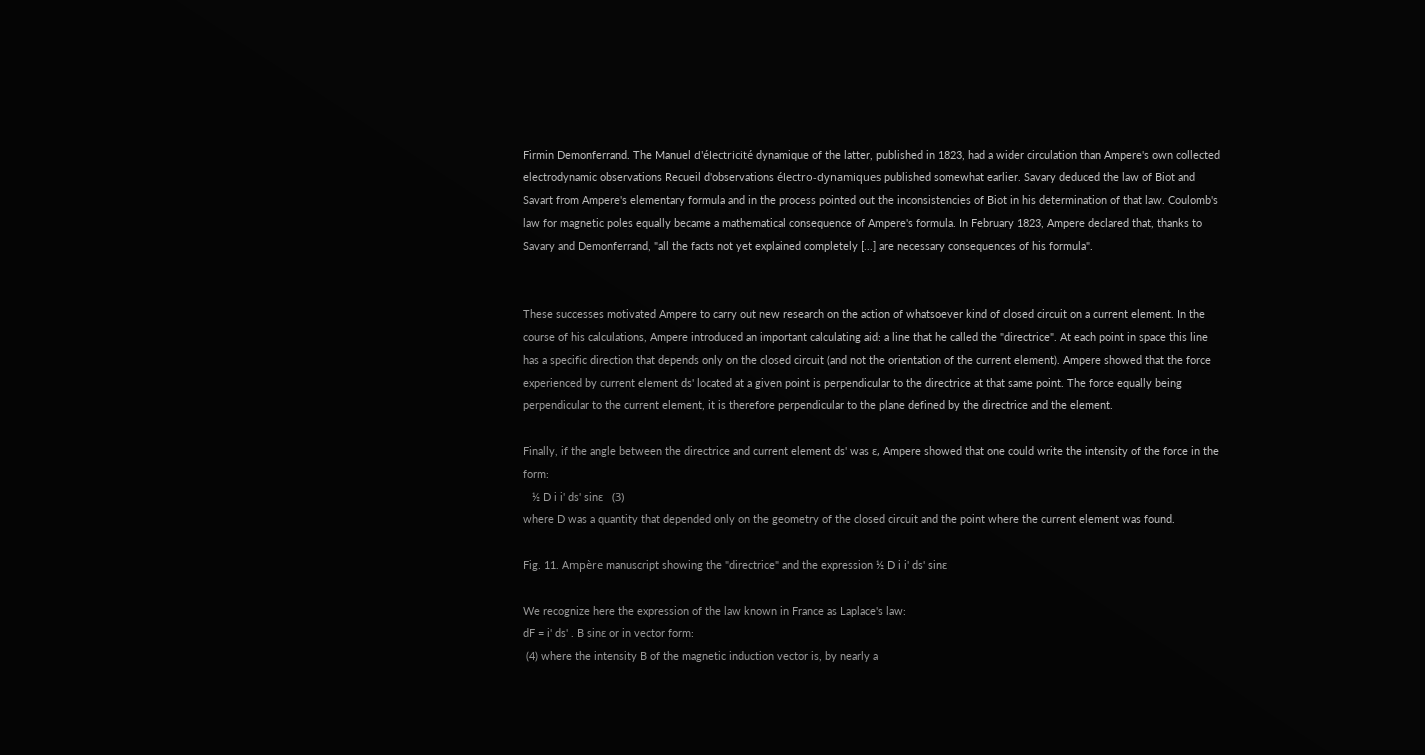Firmin Demonferrand. The Manuel d'électricité dynamique of the latter, published in 1823, had a wider circulation than Ampere's own collected electrodynamic observations Recueil d'observations électro-dynamiques published somewhat earlier. Savary deduced the law of Biot and Savart from Ampere's elementary formula and in the process pointed out the inconsistencies of Biot in his determination of that law. Coulomb's law for magnetic poles equally became a mathematical consequence of Ampere's formula. In February 1823, Ampere declared that, thanks to Savary and Demonferrand, "all the facts not yet explained completely [...] are necessary consequences of his formula".


These successes motivated Ampere to carry out new research on the action of whatsoever kind of closed circuit on a current element. In the course of his calculations, Ampere introduced an important calculating aid: a line that he called the "directrice". At each point in space this line has a specific direction that depends only on the closed circuit (and not the orientation of the current element). Ampere showed that the force experienced by current element ds' located at a given point is perpendicular to the directrice at that same point. The force equally being perpendicular to the current element, it is therefore perpendicular to the plane defined by the directrice and the element.

Finally, if the angle between the directrice and current element ds' was ε, Ampere showed that one could write the intensity of the force in the form:
   ½ D i i' ds' sinε   (3)
where D was a quantity that depended only on the geometry of the closed circuit and the point where the current element was found.

Fig. 11. Ampère manuscript showing the "directrice" and the expression ½ D i i' ds' sinε

We recognize here the expression of the law known in France as Laplace's law:
dF = i' ds' . B sinε or in vector form:
 (4) where the intensity B of the magnetic induction vector is, by nearly a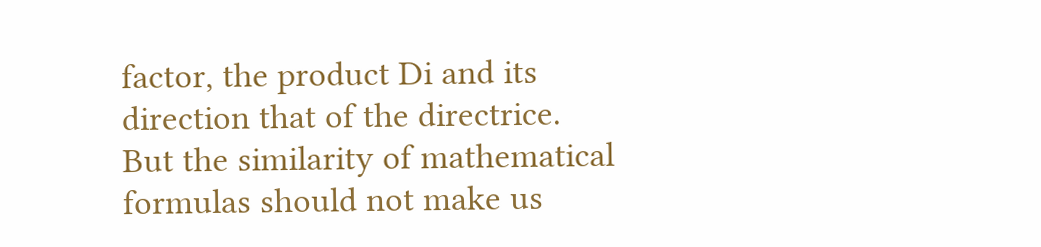factor, the product Di and its direction that of the directrice.
But the similarity of mathematical formulas should not make us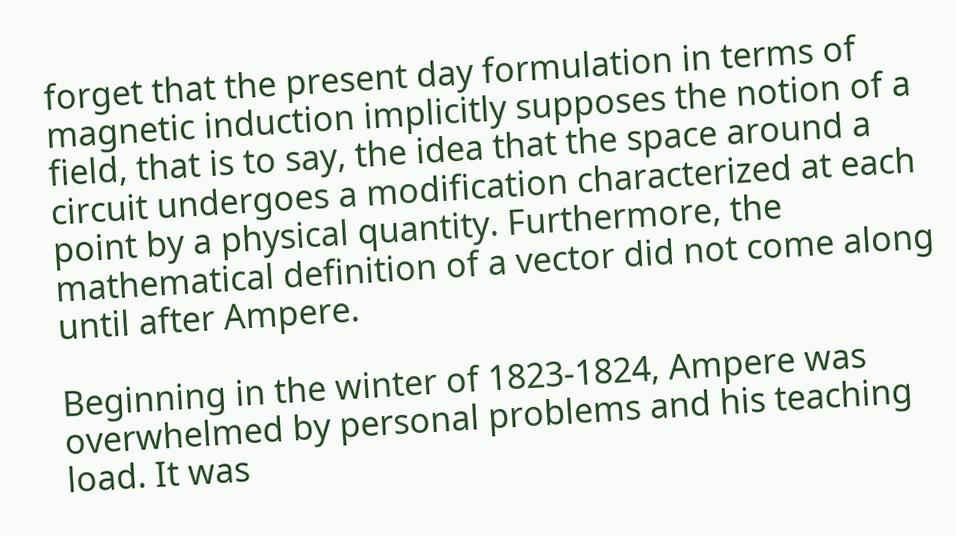forget that the present day formulation in terms of magnetic induction implicitly supposes the notion of a field, that is to say, the idea that the space around a circuit undergoes a modification characterized at each point by a physical quantity. Furthermore, the mathematical definition of a vector did not come along until after Ampere.

Beginning in the winter of 1823-1824, Ampere was overwhelmed by personal problems and his teaching load. It was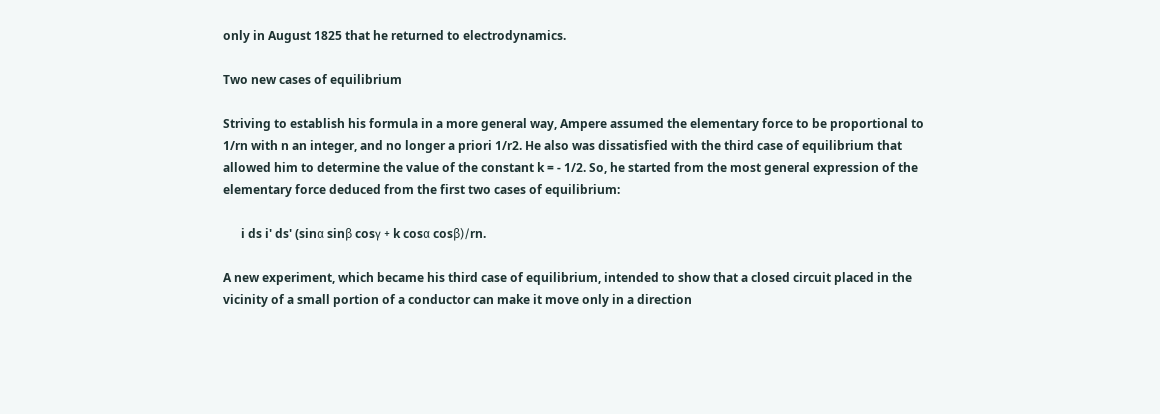only in August 1825 that he returned to electrodynamics.

Two new cases of equilibrium

Striving to establish his formula in a more general way, Ampere assumed the elementary force to be proportional to 1/rn with n an integer, and no longer a priori 1/r2. He also was dissatisfied with the third case of equilibrium that allowed him to determine the value of the constant k = - 1/2. So, he started from the most general expression of the elementary force deduced from the first two cases of equilibrium:

      i ds i' ds' (sinα sinβ cosγ + k cosα cosβ)/rn.

A new experiment, which became his third case of equilibrium, intended to show that a closed circuit placed in the vicinity of a small portion of a conductor can make it move only in a direction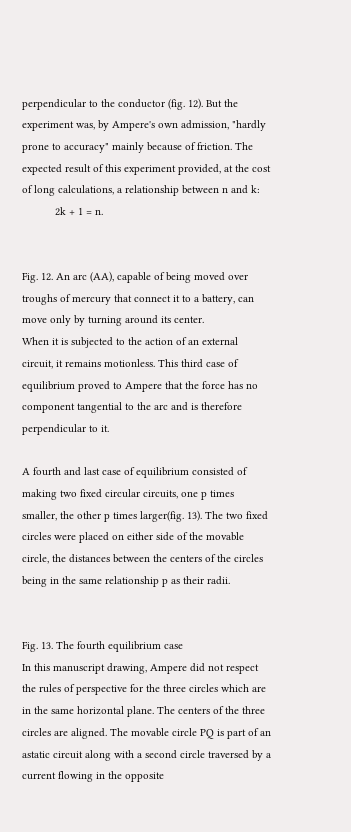perpendicular to the conductor (fig. 12). But the experiment was, by Ampere's own admission, "hardly prone to accuracy" mainly because of friction. The expected result of this experiment provided, at the cost of long calculations, a relationship between n and k:
           2k + 1 = n.


Fig. 12. An arc (AA), capable of being moved over troughs of mercury that connect it to a battery, can move only by turning around its center.
When it is subjected to the action of an external circuit, it remains motionless. This third case of equilibrium proved to Ampere that the force has no component tangential to the arc and is therefore perpendicular to it.

A fourth and last case of equilibrium consisted of making two fixed circular circuits, one p times smaller, the other p times larger(fig. 13). The two fixed circles were placed on either side of the movable circle, the distances between the centers of the circles being in the same relationship p as their radii.


Fig. 13. The fourth equilibrium case
In this manuscript drawing, Ampere did not respect the rules of perspective for the three circles which are in the same horizontal plane. The centers of the three circles are aligned. The movable circle PQ is part of an astatic circuit along with a second circle traversed by a current flowing in the opposite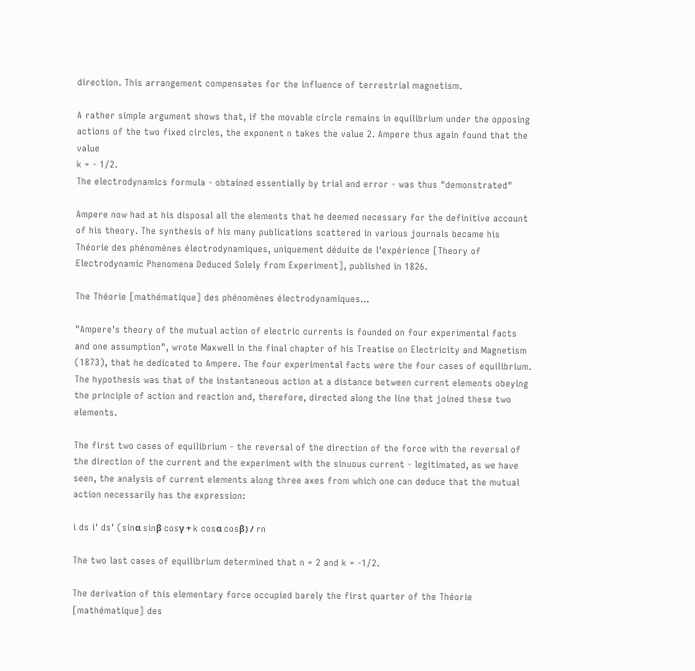direction. This arrangement compensates for the influence of terrestrial magnetism.

A rather simple argument shows that, if the movable circle remains in equilibrium under the opposing actions of the two fixed circles, the exponent n takes the value 2. Ampere thus again found that the value
k = - 1/2.
The electrodynamics formula - obtained essentially by trial and error - was thus "demonstrated"

Ampere now had at his disposal all the elements that he deemed necessary for the definitive account of his theory. The synthesis of his many publications scattered in various journals became his Théorie des phénomènes électrodynamiques, uniquement déduite de l'expérience [Theory of Electrodynamic Phenomena Deduced Solely from Experiment], published in 1826.

The Théorie [mathématique] des phénomènes électrodynamiques...

"Ampere's theory of the mutual action of electric currents is founded on four experimental facts and one assumption", wrote Maxwell in the final chapter of his Treatise on Electricity and Magnetism (1873), that he dedicated to Ampere. The four experimental facts were the four cases of equilibrium. The hypothesis was that of the instantaneous action at a distance between current elements obeying the principle of action and reaction and, therefore, directed along the line that joined these two elements.

The first two cases of equilibrium - the reversal of the direction of the force with the reversal of the direction of the current and the experiment with the sinuous current - legitimated, as we have seen, the analysis of current elements along three axes from which one can deduce that the mutual action necessarily has the expression:

i ds i' ds' (sinα sinβ cosγ + k cosα cosβ) / rn

The two last cases of equilibrium determined that n = 2 and k = -1/2.

The derivation of this elementary force occupied barely the first quarter of the Théorie [mathématique] des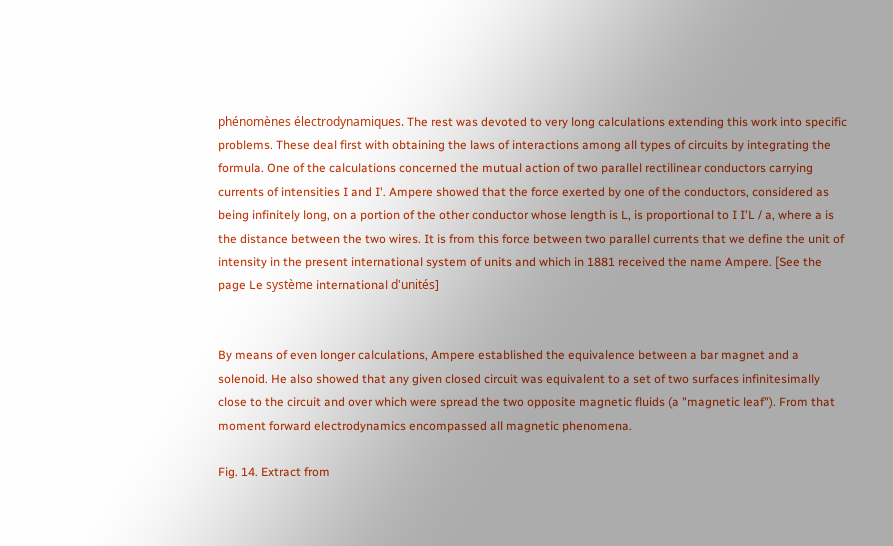phénomènes électrodynamiques. The rest was devoted to very long calculations extending this work into specific problems. These deal first with obtaining the laws of interactions among all types of circuits by integrating the formula. One of the calculations concerned the mutual action of two parallel rectilinear conductors carrying currents of intensities I and I'. Ampere showed that the force exerted by one of the conductors, considered as being infinitely long, on a portion of the other conductor whose length is L, is proportional to I I'L / a, where a is the distance between the two wires. It is from this force between two parallel currents that we define the unit of intensity in the present international system of units and which in 1881 received the name Ampere. [See the page Le système international d'unités]


By means of even longer calculations, Ampere established the equivalence between a bar magnet and a solenoid. He also showed that any given closed circuit was equivalent to a set of two surfaces infinitesimally close to the circuit and over which were spread the two opposite magnetic fluids (a "magnetic leaf"). From that moment forward electrodynamics encompassed all magnetic phenomena.

Fig. 14. Extract from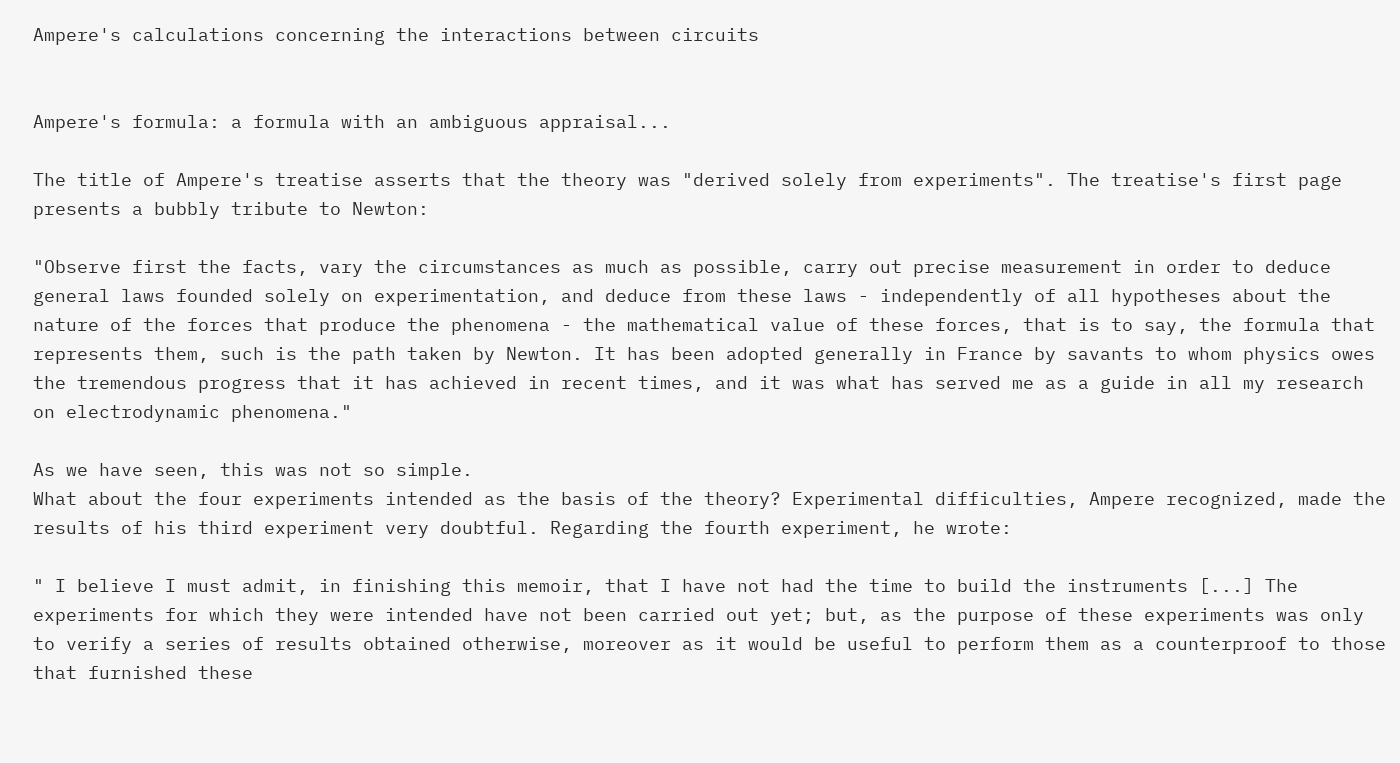Ampere's calculations concerning the interactions between circuits


Ampere's formula: a formula with an ambiguous appraisal...

The title of Ampere's treatise asserts that the theory was "derived solely from experiments". The treatise's first page presents a bubbly tribute to Newton:

"Observe first the facts, vary the circumstances as much as possible, carry out precise measurement in order to deduce general laws founded solely on experimentation, and deduce from these laws - independently of all hypotheses about the nature of the forces that produce the phenomena - the mathematical value of these forces, that is to say, the formula that represents them, such is the path taken by Newton. It has been adopted generally in France by savants to whom physics owes the tremendous progress that it has achieved in recent times, and it was what has served me as a guide in all my research on electrodynamic phenomena."

As we have seen, this was not so simple.
What about the four experiments intended as the basis of the theory? Experimental difficulties, Ampere recognized, made the results of his third experiment very doubtful. Regarding the fourth experiment, he wrote:

" I believe I must admit, in finishing this memoir, that I have not had the time to build the instruments [...] The experiments for which they were intended have not been carried out yet; but, as the purpose of these experiments was only to verify a series of results obtained otherwise, moreover as it would be useful to perform them as a counterproof to those that furnished these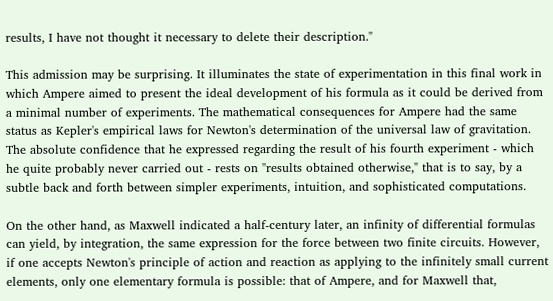results, I have not thought it necessary to delete their description."

This admission may be surprising. It illuminates the state of experimentation in this final work in which Ampere aimed to present the ideal development of his formula as it could be derived from a minimal number of experiments. The mathematical consequences for Ampere had the same status as Kepler's empirical laws for Newton's determination of the universal law of gravitation. The absolute confidence that he expressed regarding the result of his fourth experiment - which he quite probably never carried out - rests on "results obtained otherwise," that is to say, by a subtle back and forth between simpler experiments, intuition, and sophisticated computations.

On the other hand, as Maxwell indicated a half-century later, an infinity of differential formulas can yield, by integration, the same expression for the force between two finite circuits. However, if one accepts Newton's principle of action and reaction as applying to the infinitely small current elements, only one elementary formula is possible: that of Ampere, and for Maxwell that,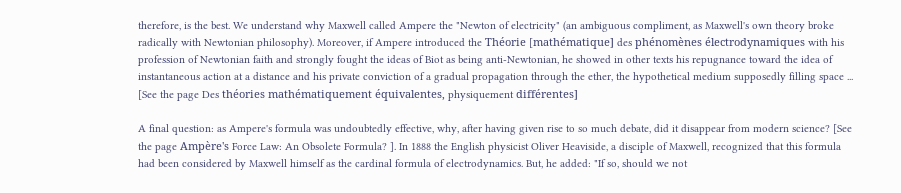therefore, is the best. We understand why Maxwell called Ampere the "Newton of electricity" (an ambiguous compliment, as Maxwell's own theory broke radically with Newtonian philosophy). Moreover, if Ampere introduced the Théorie [mathématique] des phénomènes électrodynamiques with his profession of Newtonian faith and strongly fought the ideas of Biot as being anti-Newtonian, he showed in other texts his repugnance toward the idea of instantaneous action at a distance and his private conviction of a gradual propagation through the ether, the hypothetical medium supposedly filling space ... [See the page Des théories mathématiquement équivalentes, physiquement différentes]

A final question: as Ampere's formula was undoubtedly effective, why, after having given rise to so much debate, did it disappear from modern science? [See the page Ampère's Force Law: An Obsolete Formula? ]. In 1888 the English physicist Oliver Heaviside, a disciple of Maxwell, recognized that this formula had been considered by Maxwell himself as the cardinal formula of electrodynamics. But, he added: "If so, should we not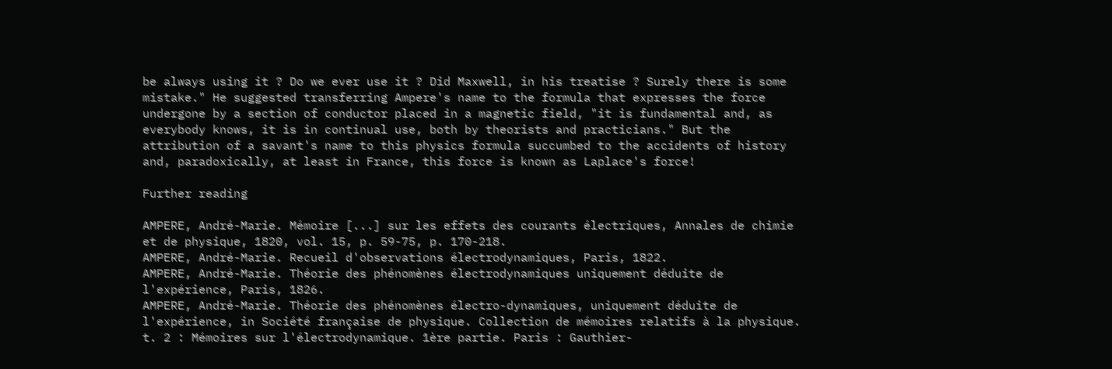be always using it ? Do we ever use it ? Did Maxwell, in his treatise ? Surely there is some mistake." He suggested transferring Ampere's name to the formula that expresses the force undergone by a section of conductor placed in a magnetic field, "it is fundamental and, as everybody knows, it is in continual use, both by theorists and practicians." But the attribution of a savant's name to this physics formula succumbed to the accidents of history and, paradoxically, at least in France, this force is known as Laplace's force!

Further reading

AMPERE, André-Marie. Mémoire [...] sur les effets des courants électriques, Annales de chimie et de physique, 1820, vol. 15, p. 59-75, p. 170-218.
AMPERE, André-Marie. Recueil d'observations électrodynamiques, Paris, 1822.
AMPERE, André-Marie. Théorie des phénomènes électrodynamiques uniquement déduite de l'expérience, Paris, 1826.
AMPERE, André-Marie. Théorie des phénomènes électro-dynamiques, uniquement déduite de l'expérience, in Société française de physique. Collection de mémoires relatifs à la physique. t. 2 : Mémoires sur l'électrodynamique. 1ère partie. Paris : Gauthier-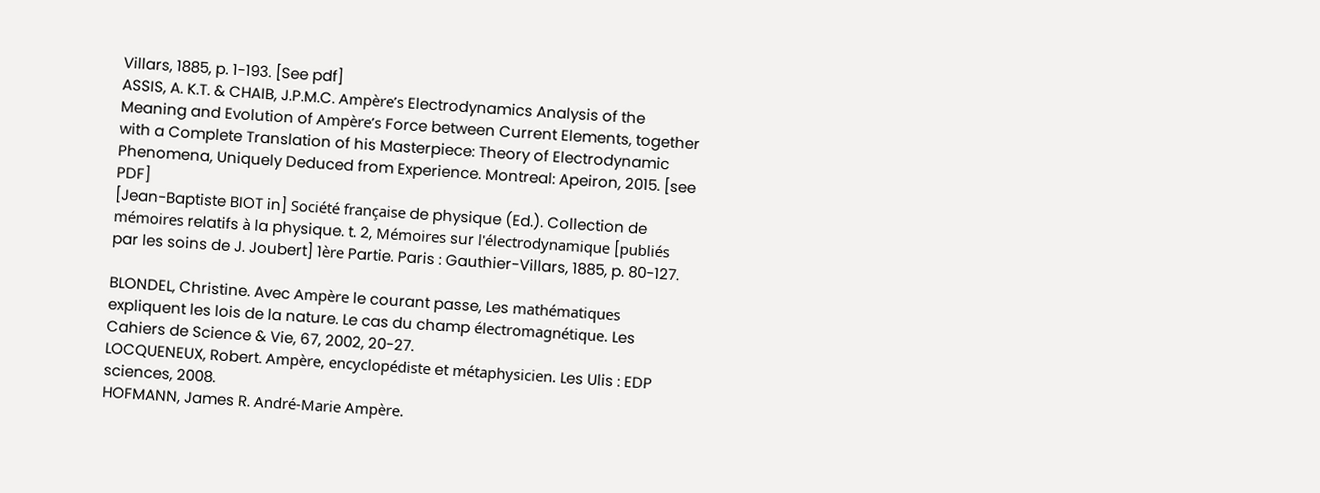Villars, 1885, p. 1-193. [See pdf]
ASSIS, A. K.T. & CHAIB, J.P.M.C. Ampère’s Electrodynamics Analysis of the Meaning and Evolution of Ampère’s Force between Current Elements, together with a Complete Translation of his Masterpiece: Theory of Electrodynamic Phenomena, Uniquely Deduced from Experience. Montreal: Apeiron, 2015. [see PDF]
[Jean-Baptiste BIOT in] Société française de physique (Ed.). Collection de mémoires relatifs à la physique. t. 2, Mémoires sur l'électrodynamique [publiés par les soins de J. Joubert] 1ère Partie. Paris : Gauthier-Villars, 1885, p. 80-127.

BLONDEL, Christine. Avec Ampère le courant passe, Les mathématiques expliquent les lois de la nature. Le cas du champ électromagnétique. Les Cahiers de Science & Vie, 67, 2002, 20-27.
LOCQUENEUX, Robert. Ampère, encyclopédiste et métaphysicien. Les Ulis : EDP sciences, 2008.
HOFMANN, James R. André-Marie Ampère.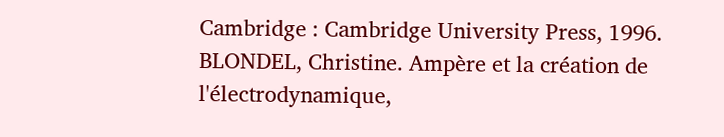Cambridge : Cambridge University Press, 1996.
BLONDEL, Christine. Ampère et la création de l'électrodynamique,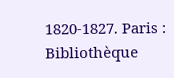1820-1827. Paris : Bibliothèque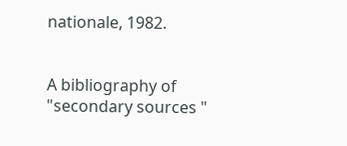nationale, 1982.


A bibliography of "secondary sources "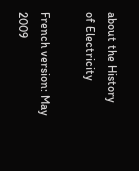about the History of Electricity

French version: May 2009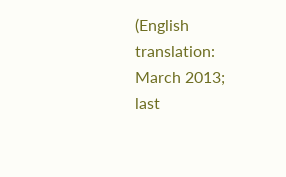(English translation: March 2013; last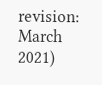revision: March 2021)